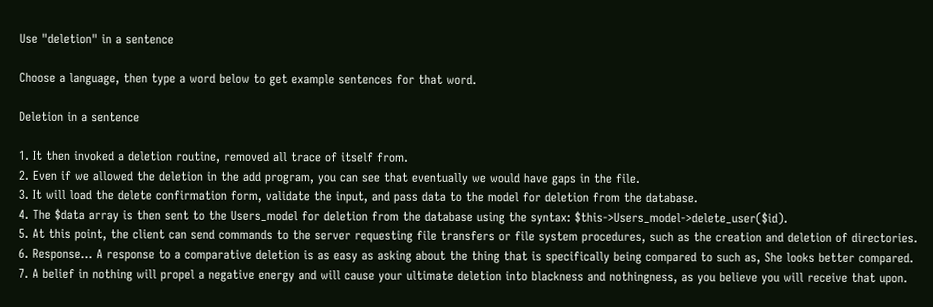Use "deletion" in a sentence

Choose a language, then type a word below to get example sentences for that word.

Deletion in a sentence

1. It then invoked a deletion routine, removed all trace of itself from.
2. Even if we allowed the deletion in the add program, you can see that eventually we would have gaps in the file.
3. It will load the delete confirmation form, validate the input, and pass data to the model for deletion from the database.
4. The $data array is then sent to the Users_model for deletion from the database using the syntax: $this->Users_model->delete_user($id).
5. At this point, the client can send commands to the server requesting file transfers or file system procedures, such as the creation and deletion of directories.
6. Response… A response to a comparative deletion is as easy as asking about the thing that is specifically being compared to such as, She looks better compared.
7. A belief in nothing will propel a negative energy and will cause your ultimate deletion into blackness and nothingness, as you believe you will receive that upon.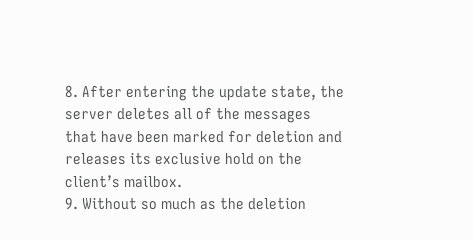8. After entering the update state, the server deletes all of the messages that have been marked for deletion and releases its exclusive hold on the client’s mailbox.
9. Without so much as the deletion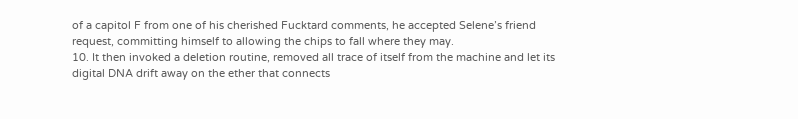of a capitol F from one of his cherished Fucktard comments, he accepted Selene’s friend request, committing himself to allowing the chips to fall where they may.
10. It then invoked a deletion routine, removed all trace of itself from the machine and let its digital DNA drift away on the ether that connects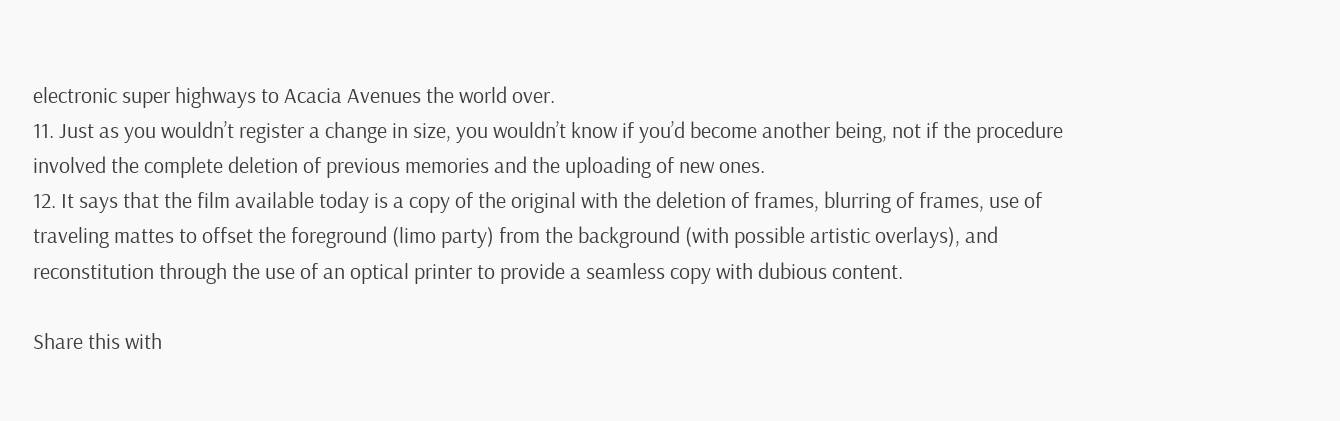electronic super highways to Acacia Avenues the world over.
11. Just as you wouldn’t register a change in size, you wouldn’t know if you’d become another being, not if the procedure involved the complete deletion of previous memories and the uploading of new ones.
12. It says that the film available today is a copy of the original with the deletion of frames, blurring of frames, use of traveling mattes to offset the foreground (limo party) from the background (with possible artistic overlays), and reconstitution through the use of an optical printer to provide a seamless copy with dubious content.

Share this with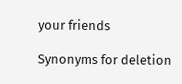your friends

Synonyms for deletion